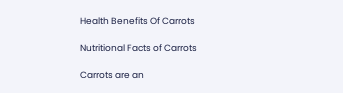Health Benefits Of Carrots

Nutritional Facts of Carrots

Carrots are an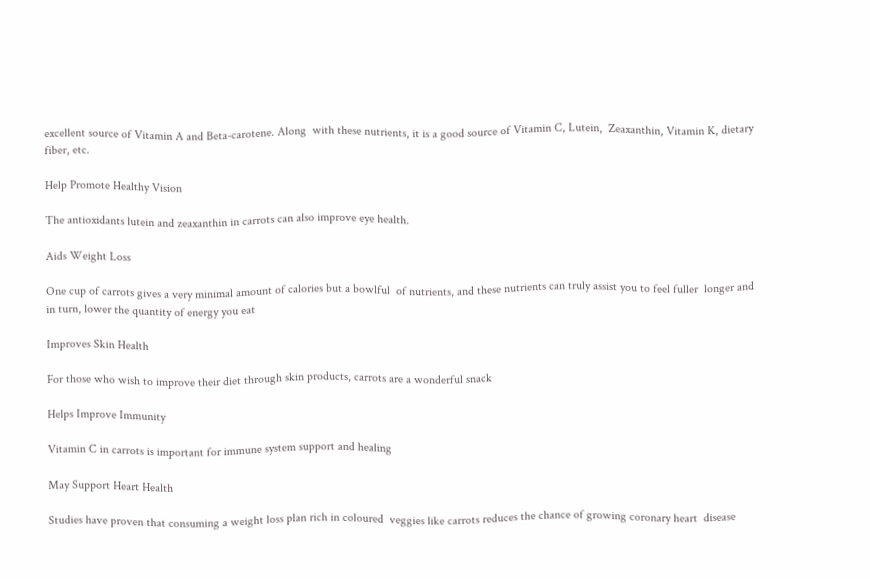excellent source of Vitamin A and Beta-carotene. Along  with these nutrients, it is a good source of Vitamin C, Lutein,  Zeaxanthin, Vitamin K, dietary fiber, etc.

Help Promote Healthy Vision

The antioxidants lutein and zeaxanthin in carrots can also improve eye health.

Aids Weight Loss

One cup of carrots gives a very minimal amount of calories but a bowlful  of nutrients, and these nutrients can truly assist you to feel fuller  longer and in turn, lower the quantity of energy you eat

Improves Skin Health

For those who wish to improve their diet through skin products, carrots are a wonderful snack

Helps Improve Immunity

Vitamin C in carrots is important for immune system support and healing

May Support Heart Health

Studies have proven that consuming a weight loss plan rich in coloured  veggies like carrots reduces the chance of growing coronary heart  disease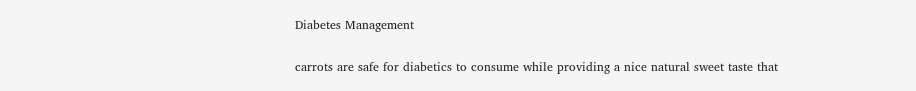Diabetes Management

carrots are safe for diabetics to consume while providing a nice natural sweet taste that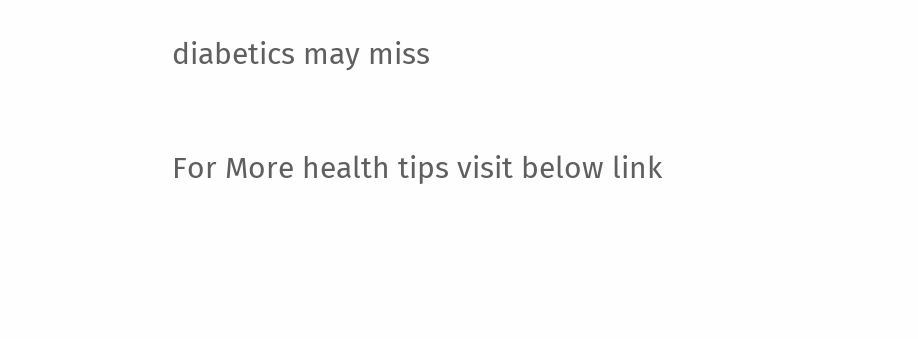diabetics may miss

For More health tips visit below link